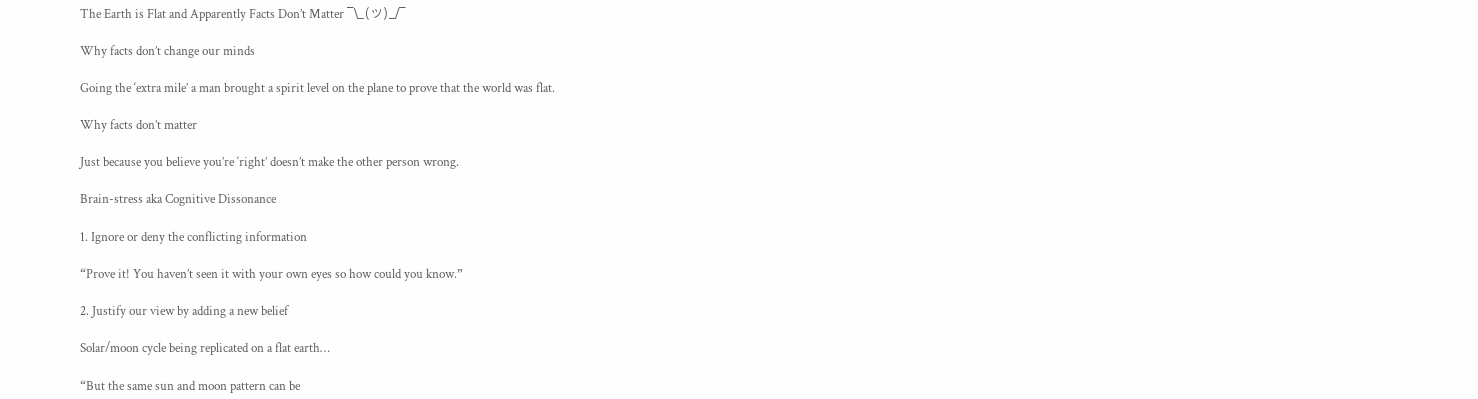The Earth is Flat and Apparently Facts Don’t Matter ¯\_(ツ)_/¯

Why facts don’t change our minds

Going the ‘extra mile’ a man brought a spirit level on the plane to prove that the world was flat.

Why facts don’t matter

Just because you believe you’re ‘right’ doesn’t make the other person wrong.

Brain-stress aka Cognitive Dissonance

1. Ignore or deny the conflicting information

“Prove it! You haven’t seen it with your own eyes so how could you know.”

2. Justify our view by adding a new belief

Solar/moon cycle being replicated on a flat earth…

“But the same sun and moon pattern can be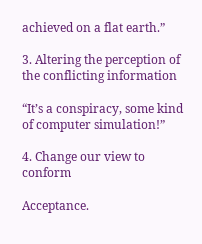achieved on a flat earth.”

3. Altering the perception of the conflicting information

“It’s a conspiracy, some kind of computer simulation!”

4. Change our view to conform

Acceptance.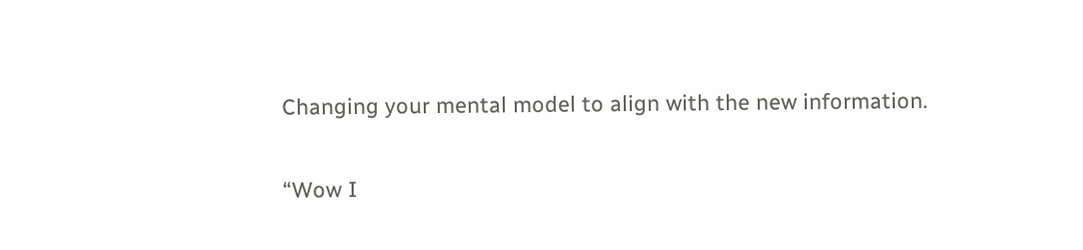Changing your mental model to align with the new information.

“Wow I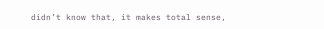didn’t know that, it makes total sense,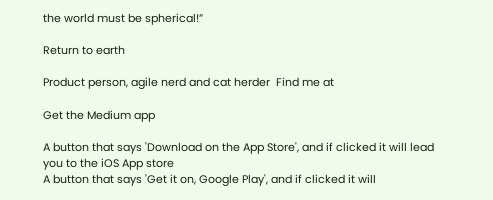the world must be spherical!”

Return to earth

Product person, agile nerd and cat herder  Find me at

Get the Medium app

A button that says 'Download on the App Store', and if clicked it will lead you to the iOS App store
A button that says 'Get it on, Google Play', and if clicked it will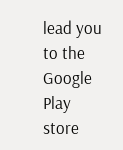lead you to the Google Play store